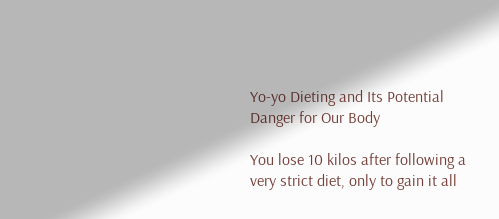Yo-yo Dieting and Its Potential Danger for Our Body

You lose 10 kilos after following a very strict diet, only to gain it all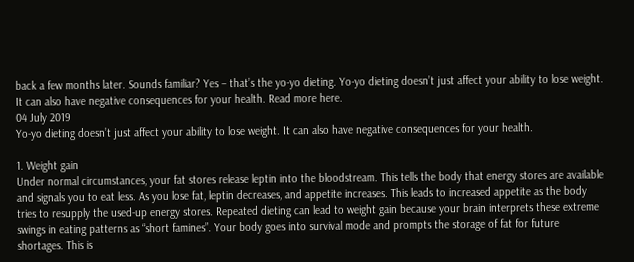back a few months later. Sounds familiar? Yes – that’s the yo-yo dieting. Yo-yo dieting doesn’t just affect your ability to lose weight. It can also have negative consequences for your health. Read more here.
04 July 2019
Yo-yo dieting doesn’t just affect your ability to lose weight. It can also have negative consequences for your health.

1. Weight gain
Under normal circumstances, your fat stores release leptin into the bloodstream. This tells the body that energy stores are available and signals you to eat less. As you lose fat, leptin decreases, and appetite increases. This leads to increased appetite as the body tries to resupply the used-up energy stores. Repeated dieting can lead to weight gain because your brain interprets these extreme swings in eating patterns as “short famines”. Your body goes into survival mode and prompts the storage of fat for future shortages. This is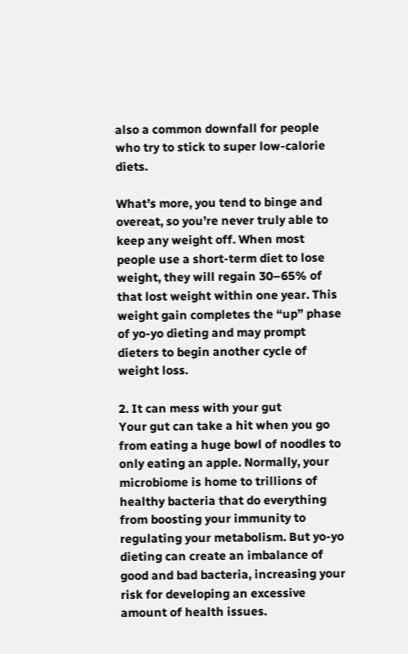also a common downfall for people who try to stick to super low-calorie diets.

What’s more, you tend to binge and overeat, so you’re never truly able to keep any weight off. When most people use a short-term diet to lose weight, they will regain 30–65% of that lost weight within one year. This weight gain completes the “up” phase of yo-yo dieting and may prompt dieters to begin another cycle of weight loss.

2. It can mess with your gut
Your gut can take a hit when you go from eating a huge bowl of noodles to only eating an apple. Normally, your microbiome is home to trillions of healthy bacteria that do everything from boosting your immunity to regulating your metabolism. But yo-yo dieting can create an imbalance of good and bad bacteria, increasing your risk for developing an excessive amount of health issues.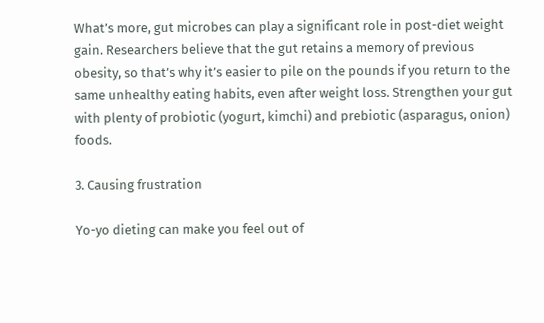What’s more, gut microbes can play a significant role in post-diet weight gain. Researchers believe that the gut retains a memory of previous obesity, so that’s why it’s easier to pile on the pounds if you return to the same unhealthy eating habits, even after weight loss. Strengthen your gut with plenty of probiotic (yogurt, kimchi) and prebiotic (asparagus, onion) foods.

3. Causing frustration

Yo-yo dieting can make you feel out of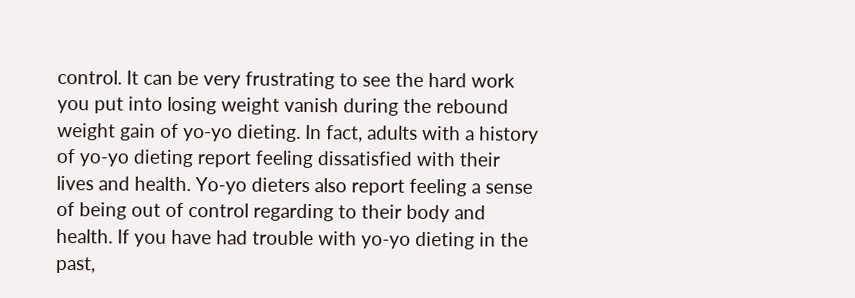control. It can be very frustrating to see the hard work you put into losing weight vanish during the rebound weight gain of yo-yo dieting. In fact, adults with a history of yo-yo dieting report feeling dissatisfied with their lives and health. Yo-yo dieters also report feeling a sense of being out of control regarding to their body and health. If you have had trouble with yo-yo dieting in the past,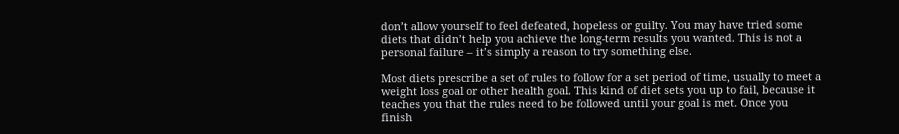don’t allow yourself to feel defeated, hopeless or guilty. You may have tried some diets that didn’t help you achieve the long-term results you wanted. This is not a personal failure – it’s simply a reason to try something else.

Most diets prescribe a set of rules to follow for a set period of time, usually to meet a weight loss goal or other health goal. This kind of diet sets you up to fail, because it teaches you that the rules need to be followed until your goal is met. Once you finish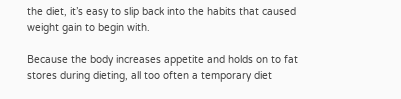the diet, it’s easy to slip back into the habits that caused weight gain to begin with.

Because the body increases appetite and holds on to fat stores during dieting, all too often a temporary diet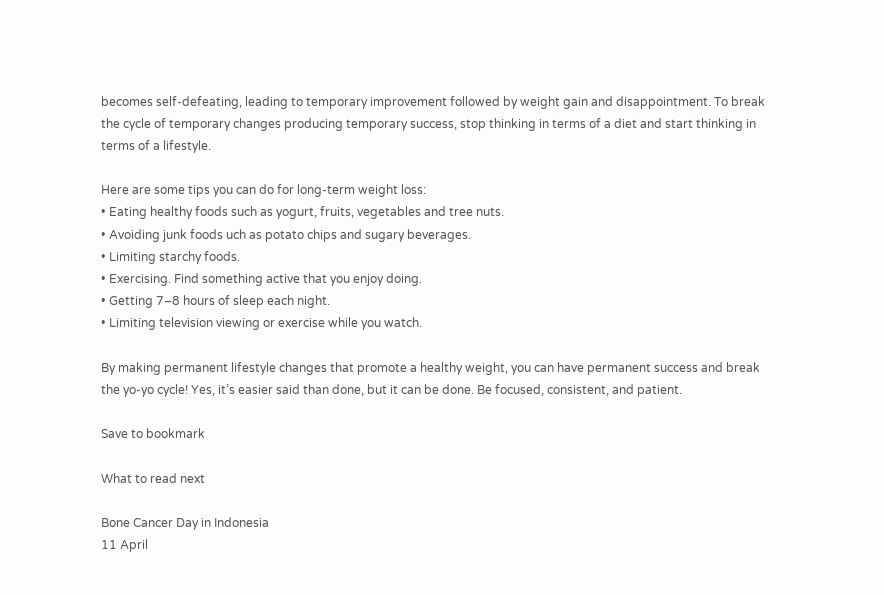becomes self-defeating, leading to temporary improvement followed by weight gain and disappointment. To break the cycle of temporary changes producing temporary success, stop thinking in terms of a diet and start thinking in terms of a lifestyle.

Here are some tips you can do for long-term weight loss:
• Eating healthy foods such as yogurt, fruits, vegetables and tree nuts.
• Avoiding junk foods uch as potato chips and sugary beverages.
• Limiting starchy foods.
• Exercising. Find something active that you enjoy doing.
• Getting 7–8 hours of sleep each night.
• Limiting television viewing or exercise while you watch.

By making permanent lifestyle changes that promote a healthy weight, you can have permanent success and break the yo-yo cycle! Yes, it’s easier said than done, but it can be done. Be focused, consistent, and patient.

Save to bookmark

What to read next

Bone Cancer Day in Indonesia
11 April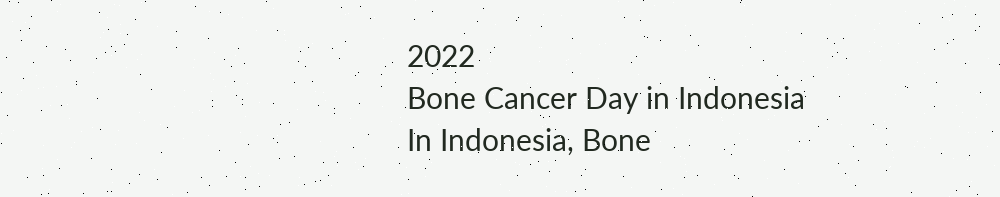2022
Bone Cancer Day in Indonesia
In Indonesia, Bone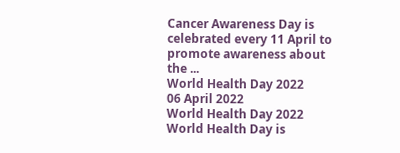Cancer Awareness Day is celebrated every 11 April to promote awareness about the ...
World Health Day 2022
06 April 2022
World Health Day 2022
World Health Day is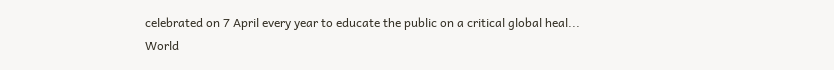celebrated on 7 April every year to educate the public on a critical global heal...
World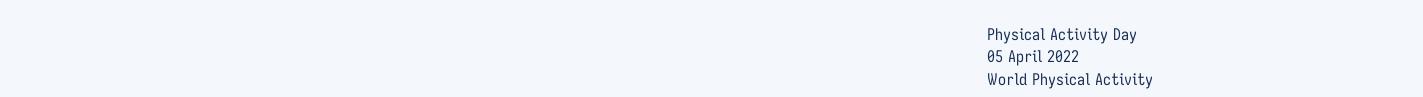Physical Activity Day
05 April 2022
World Physical Activity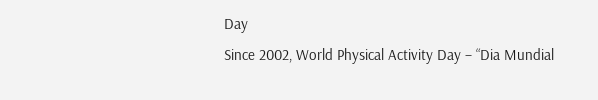Day
Since 2002, World Physical Activity Day – “Dia Mundial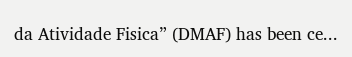da Atividade Fisica” (DMAF) has been ce...